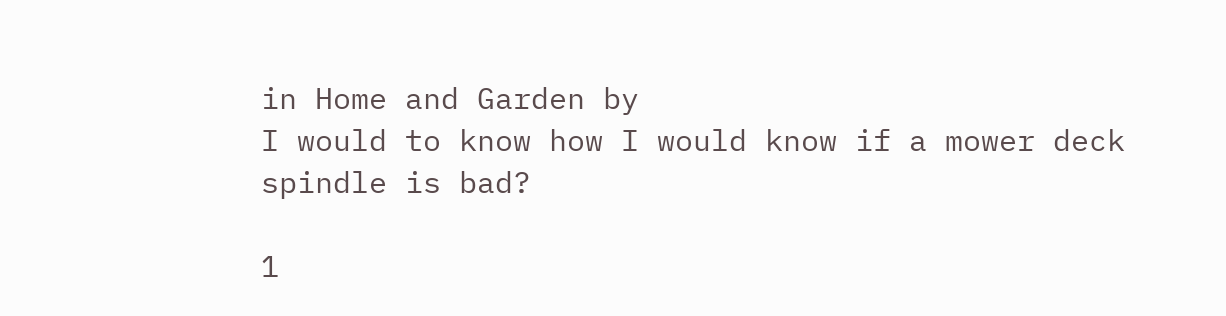in Home and Garden by
I would to know how I would know if a mower deck spindle is bad?

1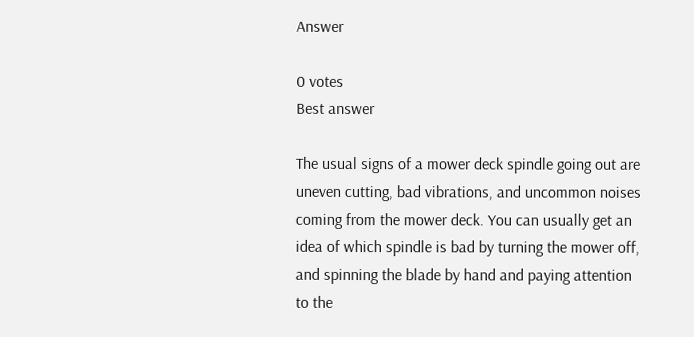Answer

0 votes
Best answer

The usual signs of a mower deck spindle going out are uneven cutting, bad vibrations, and uncommon noises coming from the mower deck. You can usually get an idea of which spindle is bad by turning the mower off, and spinning the blade by hand and paying attention to the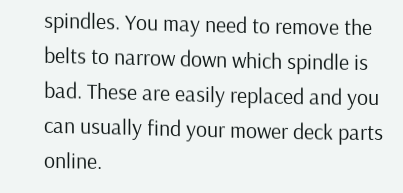spindles. You may need to remove the belts to narrow down which spindle is bad. These are easily replaced and you can usually find your mower deck parts online.